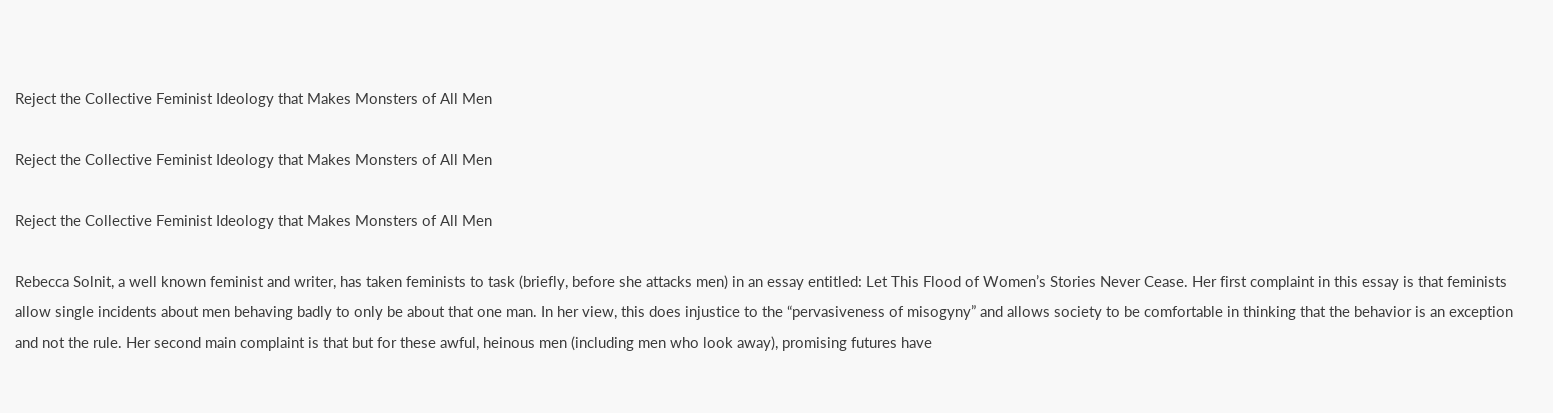Reject the Collective Feminist Ideology that Makes Monsters of All Men

Reject the Collective Feminist Ideology that Makes Monsters of All Men

Reject the Collective Feminist Ideology that Makes Monsters of All Men

Rebecca Solnit, a well known feminist and writer, has taken feminists to task (briefly, before she attacks men) in an essay entitled: Let This Flood of Women’s Stories Never Cease. Her first complaint in this essay is that feminists allow single incidents about men behaving badly to only be about that one man. In her view, this does injustice to the “pervasiveness of misogyny” and allows society to be comfortable in thinking that the behavior is an exception and not the rule. Her second main complaint is that but for these awful, heinous men (including men who look away), promising futures have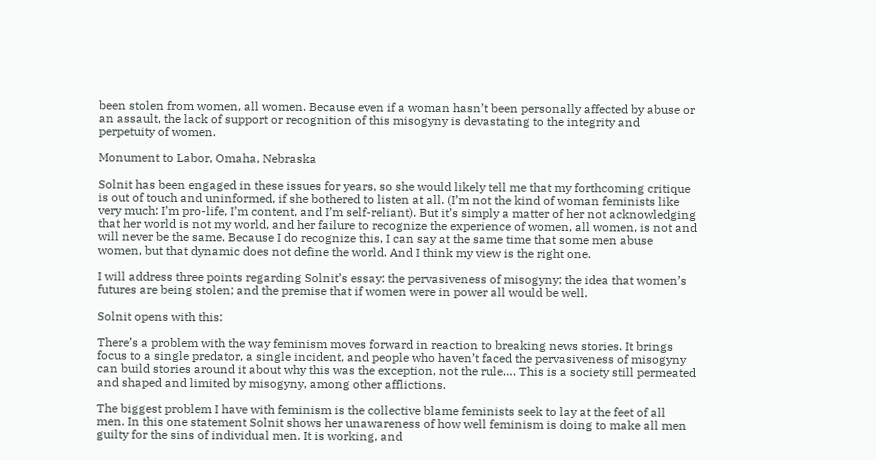been stolen from women, all women. Because even if a woman hasn’t been personally affected by abuse or an assault, the lack of support or recognition of this misogyny is devastating to the integrity and perpetuity of women.

Monument to Labor, Omaha, Nebraska

Solnit has been engaged in these issues for years, so she would likely tell me that my forthcoming critique is out of touch and uninformed, if she bothered to listen at all. (I’m not the kind of woman feminists like very much: I’m pro-life, I’m content, and I’m self-reliant). But it’s simply a matter of her not acknowledging that her world is not my world, and her failure to recognize the experience of women, all women, is not and will never be the same. Because I do recognize this, I can say at the same time that some men abuse women, but that dynamic does not define the world. And I think my view is the right one.

I will address three points regarding Solnit’s essay: the pervasiveness of misogyny; the idea that women’s futures are being stolen; and the premise that if women were in power all would be well.

Solnit opens with this:

There’s a problem with the way feminism moves forward in reaction to breaking news stories. It brings focus to a single predator, a single incident, and people who haven’t faced the pervasiveness of misogyny can build stories around it about why this was the exception, not the rule…. This is a society still permeated and shaped and limited by misogyny, among other afflictions.

The biggest problem I have with feminism is the collective blame feminists seek to lay at the feet of all men. In this one statement Solnit shows her unawareness of how well feminism is doing to make all men guilty for the sins of individual men. It is working, and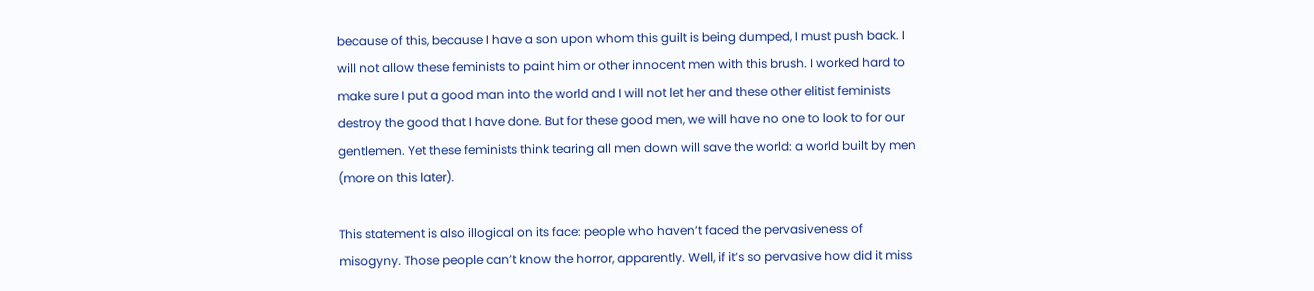because of this, because I have a son upon whom this guilt is being dumped, I must push back. I will not allow these feminists to paint him or other innocent men with this brush. I worked hard to make sure I put a good man into the world and I will not let her and these other elitist feminists destroy the good that I have done. But for these good men, we will have no one to look to for our gentlemen. Yet these feminists think tearing all men down will save the world: a world built by men (more on this later).

This statement is also illogical on its face: people who haven’t faced the pervasiveness of misogyny. Those people can’t know the horror, apparently. Well, if it’s so pervasive how did it miss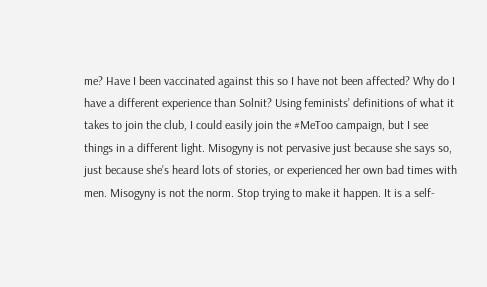me? Have I been vaccinated against this so I have not been affected? Why do I have a different experience than Solnit? Using feminists’ definitions of what it takes to join the club, I could easily join the #MeToo campaign, but I see things in a different light. Misogyny is not pervasive just because she says so, just because she’s heard lots of stories, or experienced her own bad times with men. Misogyny is not the norm. Stop trying to make it happen. It is a self-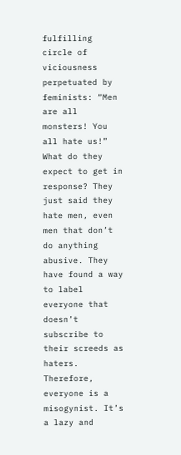fulfilling circle of viciousness perpetuated by feminists: “Men are all monsters! You all hate us!” What do they expect to get in response? They just said they hate men, even men that don’t do anything abusive. They have found a way to label everyone that doesn’t subscribe to their screeds as haters. Therefore, everyone is a misogynist. It’s a lazy and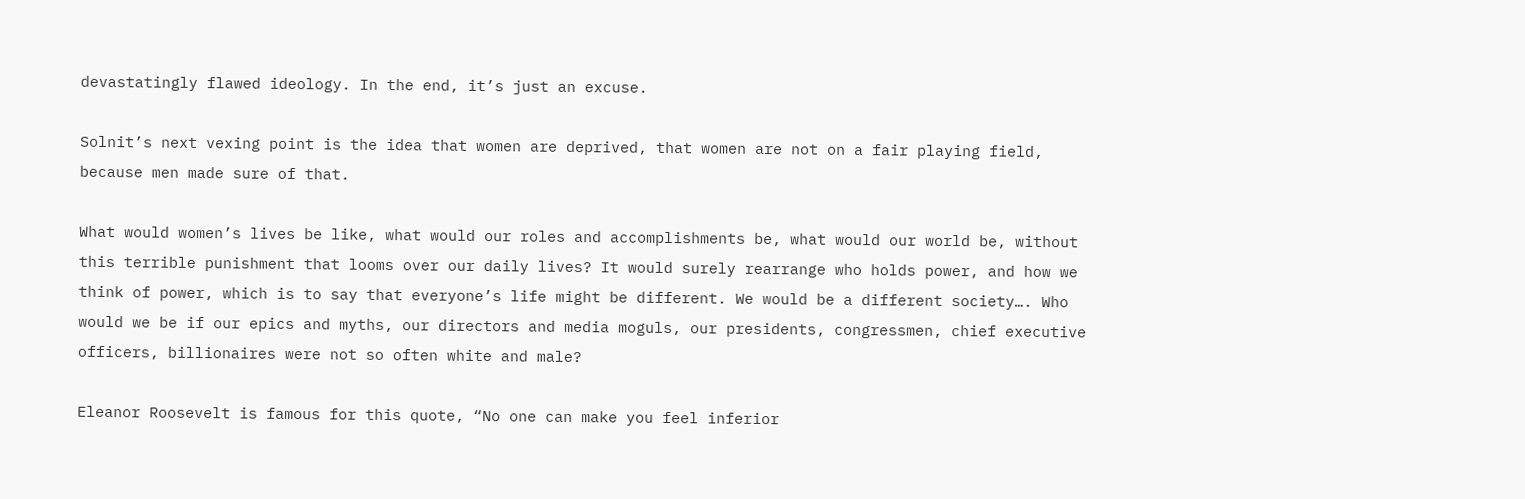devastatingly flawed ideology. In the end, it’s just an excuse.

Solnit’s next vexing point is the idea that women are deprived, that women are not on a fair playing field, because men made sure of that.

What would women’s lives be like, what would our roles and accomplishments be, what would our world be, without this terrible punishment that looms over our daily lives? It would surely rearrange who holds power, and how we think of power, which is to say that everyone’s life might be different. We would be a different society…. Who would we be if our epics and myths, our directors and media moguls, our presidents, congressmen, chief executive officers, billionaires were not so often white and male?

Eleanor Roosevelt is famous for this quote, “No one can make you feel inferior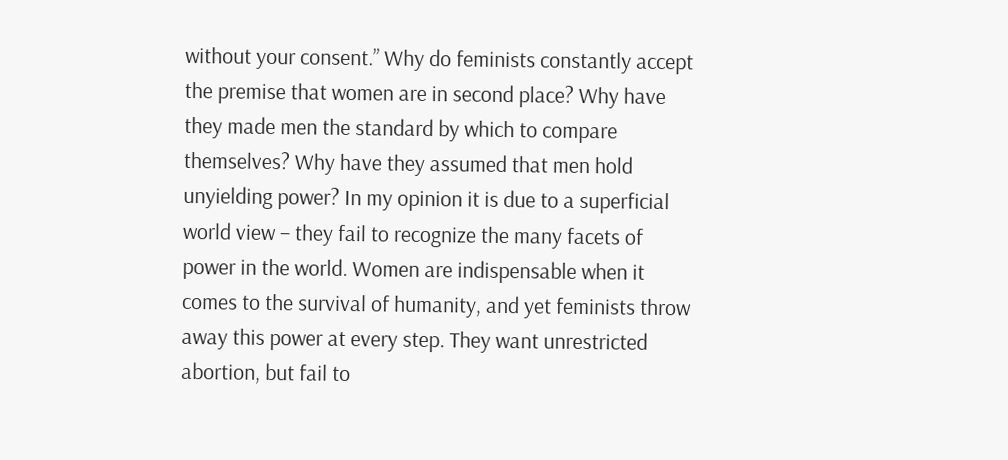without your consent.” Why do feminists constantly accept the premise that women are in second place? Why have they made men the standard by which to compare themselves? Why have they assumed that men hold unyielding power? In my opinion it is due to a superficial world view – they fail to recognize the many facets of power in the world. Women are indispensable when it comes to the survival of humanity, and yet feminists throw away this power at every step. They want unrestricted abortion, but fail to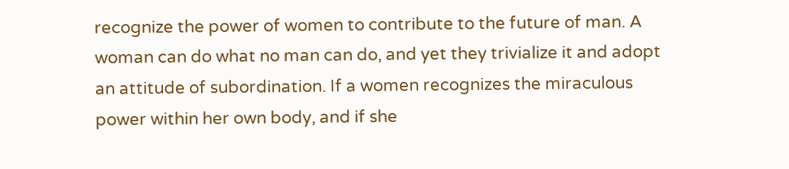recognize the power of women to contribute to the future of man. A woman can do what no man can do, and yet they trivialize it and adopt an attitude of subordination. If a women recognizes the miraculous power within her own body, and if she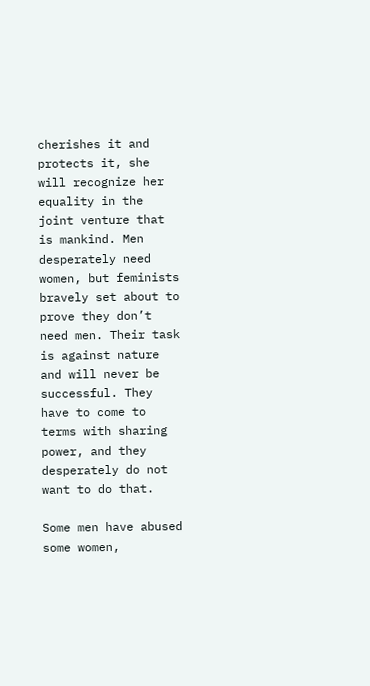cherishes it and protects it, she will recognize her equality in the joint venture that is mankind. Men desperately need women, but feminists bravely set about to prove they don’t need men. Their task is against nature and will never be successful. They have to come to terms with sharing power, and they desperately do not want to do that.

Some men have abused some women,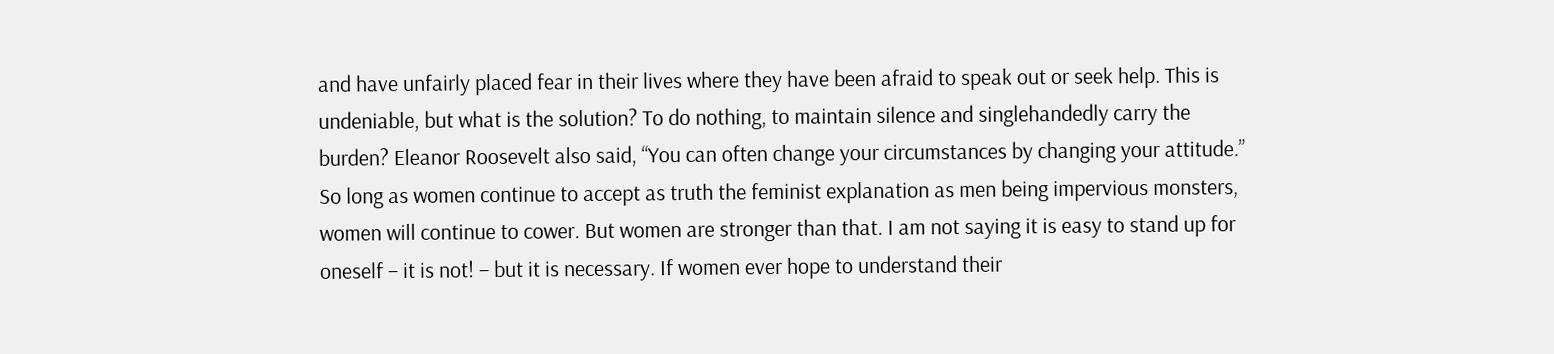and have unfairly placed fear in their lives where they have been afraid to speak out or seek help. This is undeniable, but what is the solution? To do nothing, to maintain silence and singlehandedly carry the burden? Eleanor Roosevelt also said, “You can often change your circumstances by changing your attitude.” So long as women continue to accept as truth the feminist explanation as men being impervious monsters, women will continue to cower. But women are stronger than that. I am not saying it is easy to stand up for oneself – it is not! – but it is necessary. If women ever hope to understand their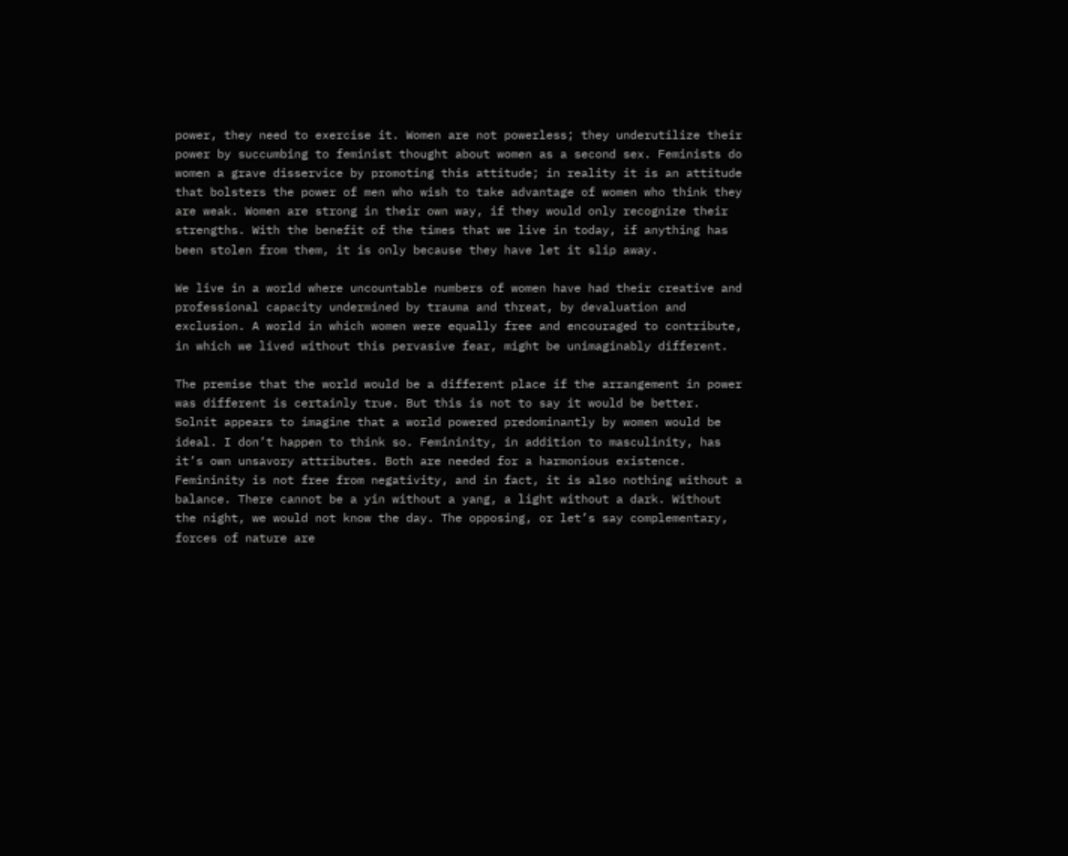power, they need to exercise it. Women are not powerless; they underutilize their power by succumbing to feminist thought about women as a second sex. Feminists do women a grave disservice by promoting this attitude; in reality it is an attitude that bolsters the power of men who wish to take advantage of women who think they are weak. Women are strong in their own way, if they would only recognize their strengths. With the benefit of the times that we live in today, if anything has been stolen from them, it is only because they have let it slip away.

We live in a world where uncountable numbers of women have had their creative and professional capacity undermined by trauma and threat, by devaluation and exclusion. A world in which women were equally free and encouraged to contribute, in which we lived without this pervasive fear, might be unimaginably different.

The premise that the world would be a different place if the arrangement in power was different is certainly true. But this is not to say it would be better. Solnit appears to imagine that a world powered predominantly by women would be ideal. I don’t happen to think so. Femininity, in addition to masculinity, has it’s own unsavory attributes. Both are needed for a harmonious existence. Femininity is not free from negativity, and in fact, it is also nothing without a balance. There cannot be a yin without a yang, a light without a dark. Without the night, we would not know the day. The opposing, or let’s say complementary, forces of nature are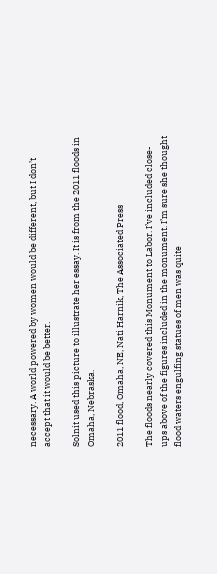necessary. A world powered by women would be different, but I don’t accept that it would be better.

Solnit used this picture to illustrate her essay. It is from the 2011 floods in Omaha, Nebraska.

2011 flood, Omaha, NE, Nati Harnik, The Associated Press

The floods nearly covered this Monument to Labor. I’ve included close-ups above of the figures included in the monument. I’m sure she thought flood waters engulfing statues of men was quite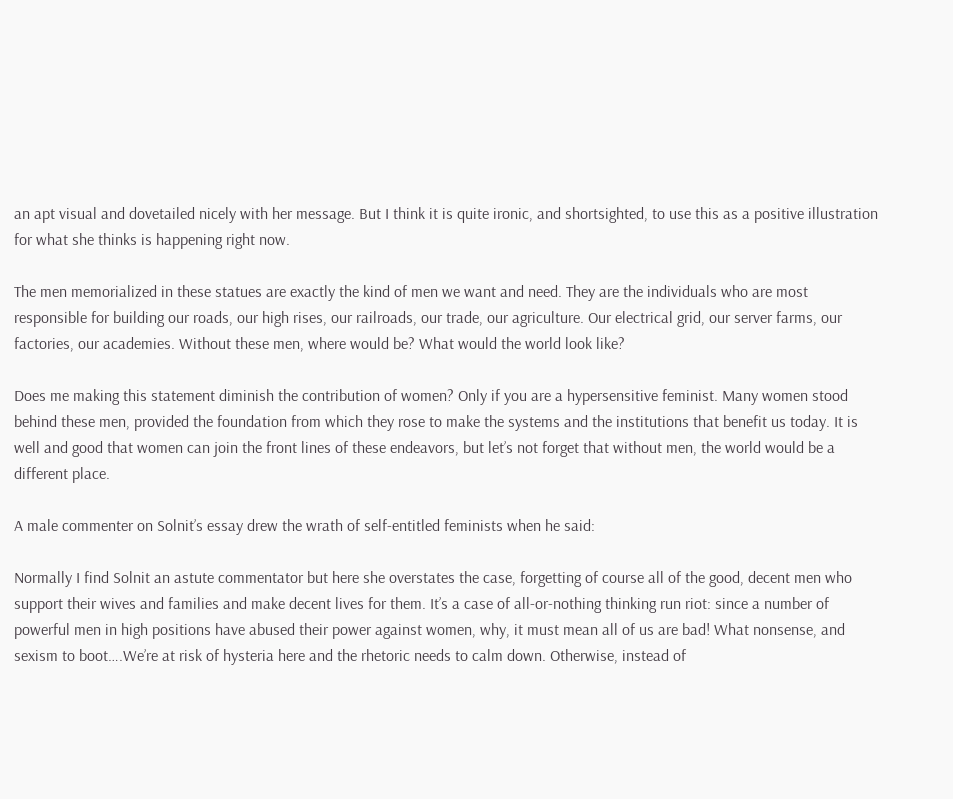an apt visual and dovetailed nicely with her message. But I think it is quite ironic, and shortsighted, to use this as a positive illustration for what she thinks is happening right now.

The men memorialized in these statues are exactly the kind of men we want and need. They are the individuals who are most responsible for building our roads, our high rises, our railroads, our trade, our agriculture. Our electrical grid, our server farms, our factories, our academies. Without these men, where would be? What would the world look like?

Does me making this statement diminish the contribution of women? Only if you are a hypersensitive feminist. Many women stood behind these men, provided the foundation from which they rose to make the systems and the institutions that benefit us today. It is well and good that women can join the front lines of these endeavors, but let’s not forget that without men, the world would be a different place.

A male commenter on Solnit’s essay drew the wrath of self-entitled feminists when he said:

Normally I find Solnit an astute commentator but here she overstates the case, forgetting of course all of the good, decent men who support their wives and families and make decent lives for them. It’s a case of all-or-nothing thinking run riot: since a number of powerful men in high positions have abused their power against women, why, it must mean all of us are bad! What nonsense, and sexism to boot….We’re at risk of hysteria here and the rhetoric needs to calm down. Otherwise, instead of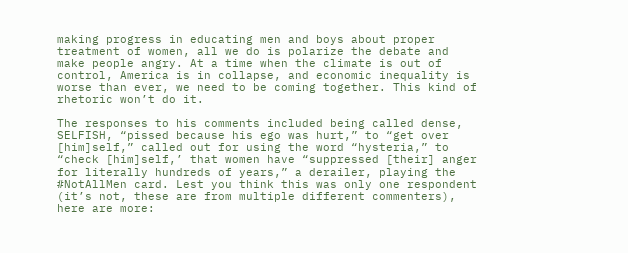making progress in educating men and boys about proper treatment of women, all we do is polarize the debate and make people angry. At a time when the climate is out of control, America is in collapse, and economic inequality is worse than ever, we need to be coming together. This kind of rhetoric won’t do it.

The responses to his comments included being called dense, SELFISH, “pissed because his ego was hurt,” to “get over [him]self,” called out for using the word “hysteria,” to “check [him]self,’ that women have “suppressed [their] anger for literally hundreds of years,” a derailer, playing the #NotAllMen card. Lest you think this was only one respondent (it’s not, these are from multiple different commenters), here are more: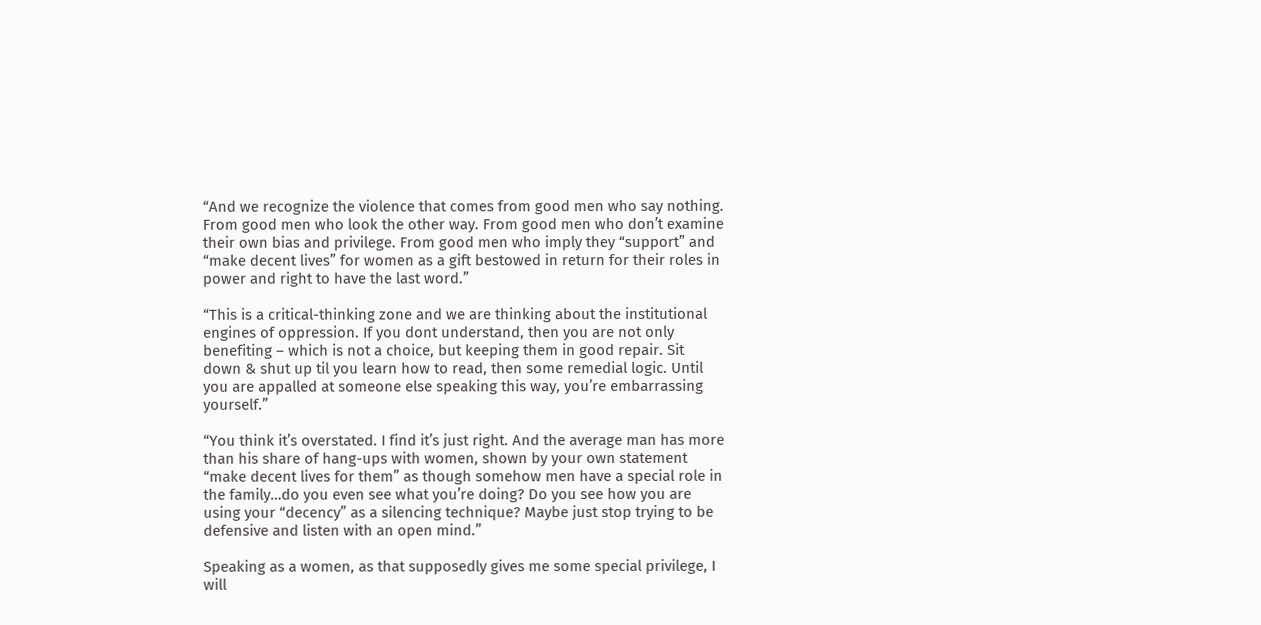“And we recognize the violence that comes from good men who say nothing. From good men who look the other way. From good men who don’t examine their own bias and privilege. From good men who imply they “support” and “make decent lives” for women as a gift bestowed in return for their roles in power and right to have the last word.”

“This is a critical-thinking zone and we are thinking about the institutional engines of oppression. If you dont understand, then you are not only benefiting – which is not a choice, but keeping them in good repair. Sit down & shut up til you learn how to read, then some remedial logic. Until you are appalled at someone else speaking this way, you’re embarrassing yourself.”

“You think it’s overstated. I find it’s just right. And the average man has more than his share of hang-ups with women, shown by your own statement “make decent lives for them” as though somehow men have a special role in the family…do you even see what you’re doing? Do you see how you are using your “decency” as a silencing technique? Maybe just stop trying to be defensive and listen with an open mind.”

Speaking as a women, as that supposedly gives me some special privilege, I will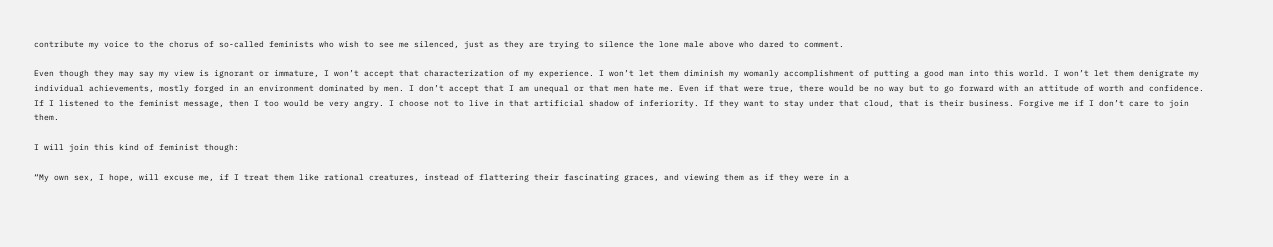contribute my voice to the chorus of so-called feminists who wish to see me silenced, just as they are trying to silence the lone male above who dared to comment.

Even though they may say my view is ignorant or immature, I won’t accept that characterization of my experience. I won’t let them diminish my womanly accomplishment of putting a good man into this world. I won’t let them denigrate my individual achievements, mostly forged in an environment dominated by men. I don’t accept that I am unequal or that men hate me. Even if that were true, there would be no way but to go forward with an attitude of worth and confidence. If I listened to the feminist message, then I too would be very angry. I choose not to live in that artificial shadow of inferiority. If they want to stay under that cloud, that is their business. Forgive me if I don’t care to join them.

I will join this kind of feminist though:

“My own sex, I hope, will excuse me, if I treat them like rational creatures, instead of flattering their fascinating graces, and viewing them as if they were in a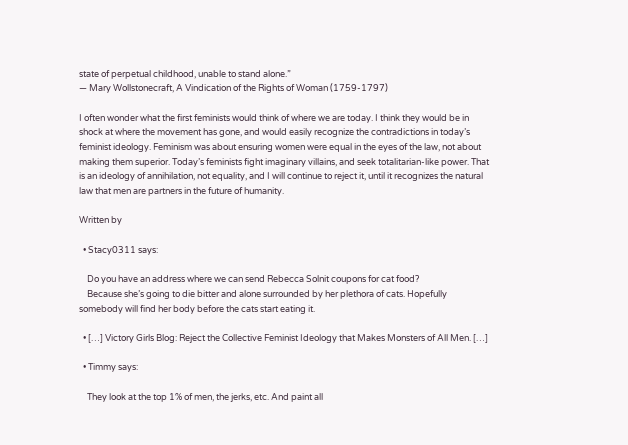state of perpetual childhood, unable to stand alone.”
― Mary Wollstonecraft, A Vindication of the Rights of Woman (1759-1797)

I often wonder what the first feminists would think of where we are today. I think they would be in shock at where the movement has gone, and would easily recognize the contradictions in today’s feminist ideology. Feminism was about ensuring women were equal in the eyes of the law, not about making them superior. Today’s feminists fight imaginary villains, and seek totalitarian-like power. That is an ideology of annihilation, not equality, and I will continue to reject it, until it recognizes the natural law that men are partners in the future of humanity.

Written by

  • Stacy0311 says:

    Do you have an address where we can send Rebecca Solnit coupons for cat food?
    Because she’s going to die bitter and alone surrounded by her plethora of cats. Hopefully somebody will find her body before the cats start eating it.

  • […] Victory Girls Blog: Reject the Collective Feminist Ideology that Makes Monsters of All Men. […]

  • Timmy says:

    They look at the top 1% of men, the jerks, etc. And paint all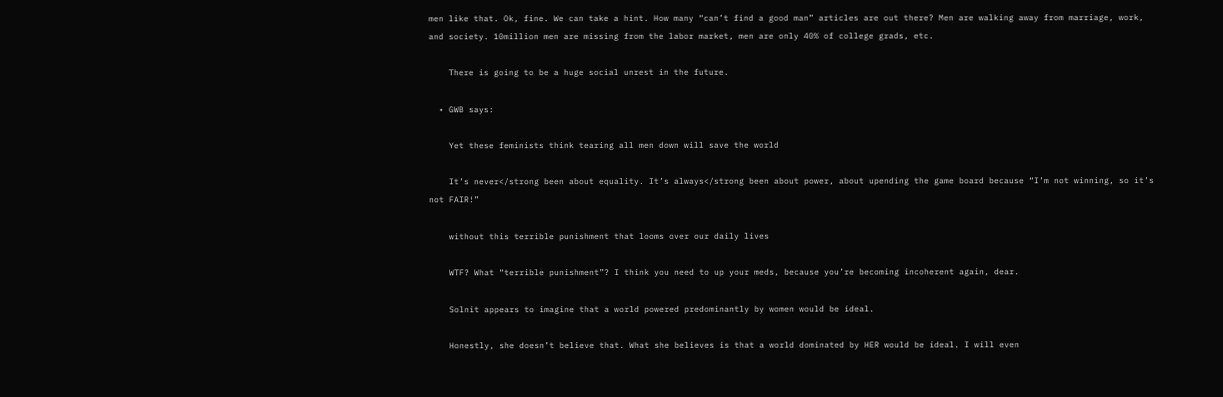men like that. Ok, fine. We can take a hint. How many “can’t find a good man” articles are out there? Men are walking away from marriage, work, and society. 10million men are missing from the labor market, men are only 40% of college grads, etc.

    There is going to be a huge social unrest in the future.

  • GWB says:

    Yet these feminists think tearing all men down will save the world

    It’s never</strong been about equality. It’s always</strong been about power, about upending the game board because “I’m not winning, so it’s not FAIR!”

    without this terrible punishment that looms over our daily lives

    WTF? What “terrible punishment”? I think you need to up your meds, because you’re becoming incoherent again, dear.

    Solnit appears to imagine that a world powered predominantly by women would be ideal.

    Honestly, she doesn’t believe that. What she believes is that a world dominated by HER would be ideal. I will even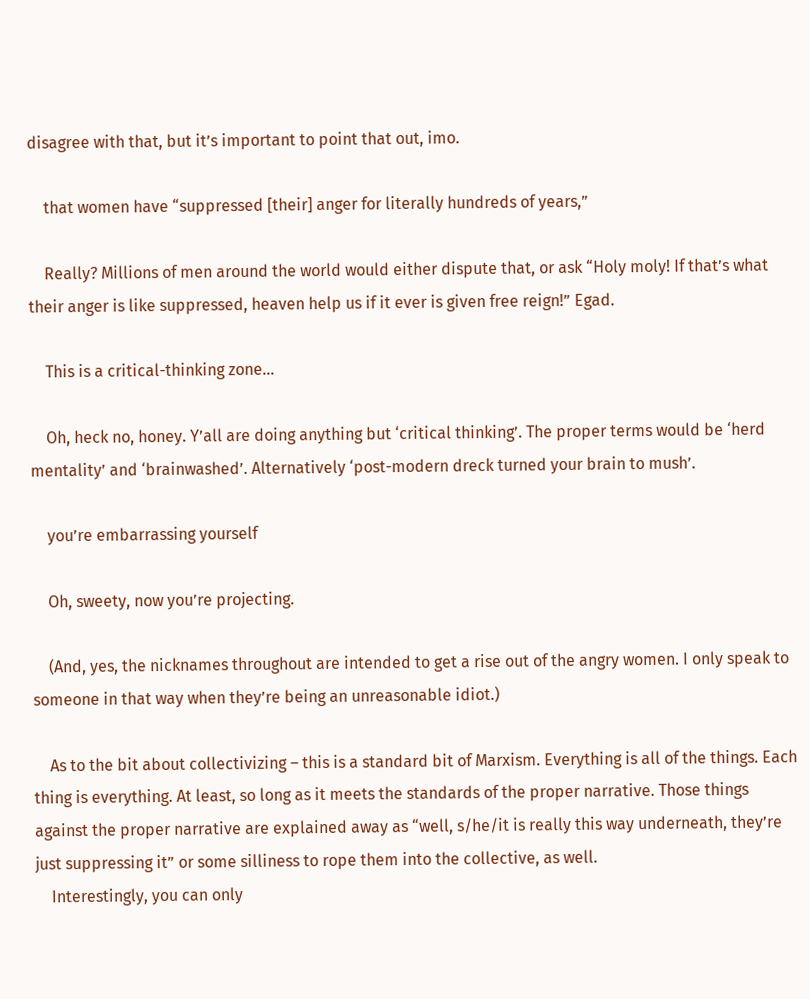disagree with that, but it’s important to point that out, imo.

    that women have “suppressed [their] anger for literally hundreds of years,”

    Really? Millions of men around the world would either dispute that, or ask “Holy moly! If that’s what their anger is like suppressed, heaven help us if it ever is given free reign!” Egad.

    This is a critical-thinking zone…

    Oh, heck no, honey. Y’all are doing anything but ‘critical thinking’. The proper terms would be ‘herd mentality’ and ‘brainwashed’. Alternatively ‘post-modern dreck turned your brain to mush’.

    you’re embarrassing yourself

    Oh, sweety, now you’re projecting.

    (And, yes, the nicknames throughout are intended to get a rise out of the angry women. I only speak to someone in that way when they’re being an unreasonable idiot.)

    As to the bit about collectivizing – this is a standard bit of Marxism. Everything is all of the things. Each thing is everything. At least, so long as it meets the standards of the proper narrative. Those things against the proper narrative are explained away as “well, s/he/it is really this way underneath, they’re just suppressing it” or some silliness to rope them into the collective, as well.
    Interestingly, you can only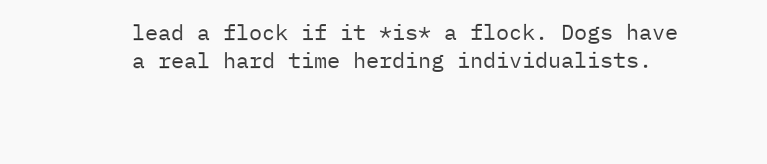lead a flock if it *is* a flock. Dogs have a real hard time herding individualists.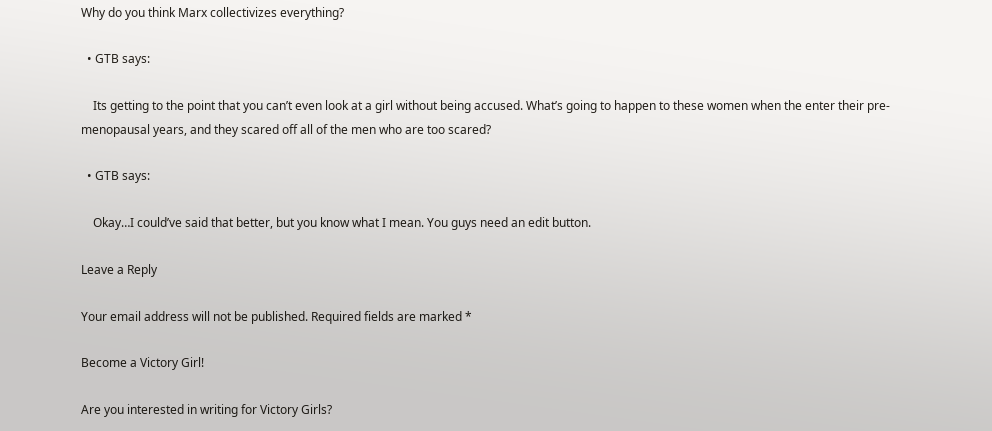Why do you think Marx collectivizes everything?

  • GTB says:

    Its getting to the point that you can’t even look at a girl without being accused. What’s going to happen to these women when the enter their pre-menopausal years, and they scared off all of the men who are too scared?

  • GTB says:

    Okay…I could’ve said that better, but you know what I mean. You guys need an edit button.

Leave a Reply

Your email address will not be published. Required fields are marked *

Become a Victory Girl!

Are you interested in writing for Victory Girls?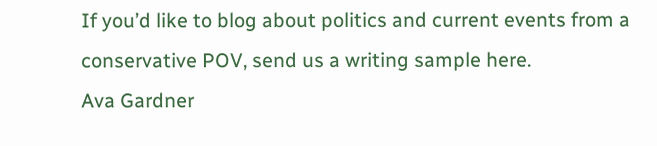If you’d like to blog about politics and current events from a conservative POV, send us a writing sample here.
Ava Gardner